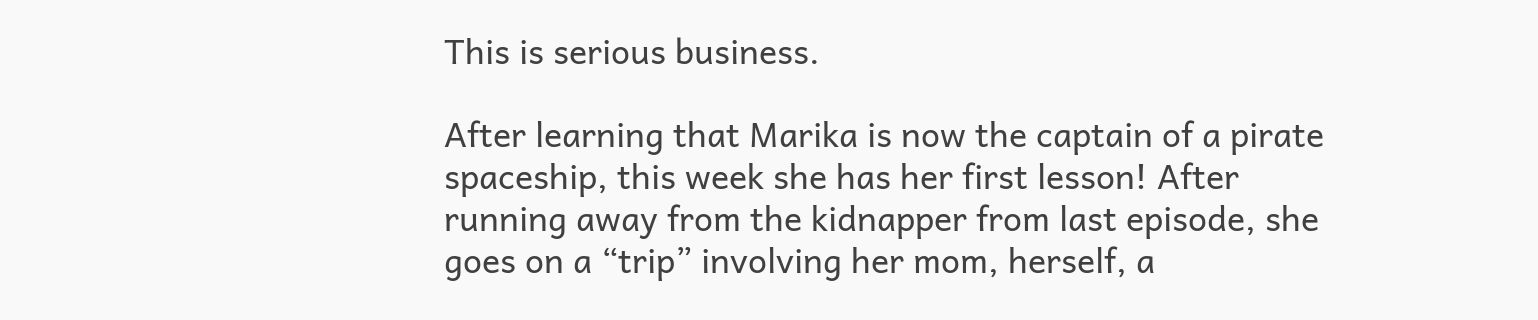This is serious business.

After learning that Marika is now the captain of a pirate spaceship, this week she has her first lesson! After running away from the kidnapper from last episode, she goes on a “trip” involving her mom, herself, a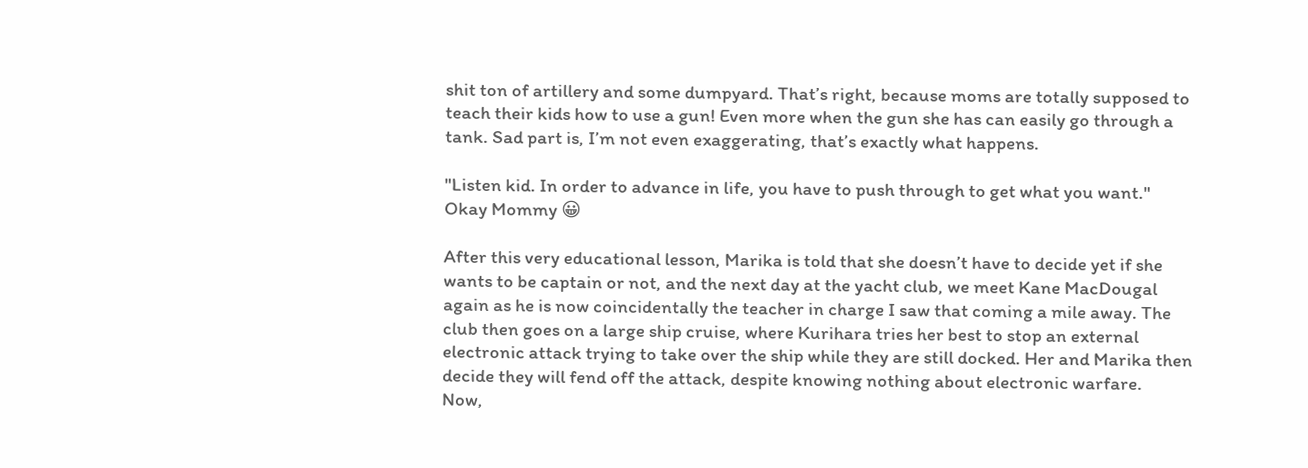shit ton of artillery and some dumpyard. That’s right, because moms are totally supposed to teach their kids how to use a gun! Even more when the gun she has can easily go through a tank. Sad part is, I’m not even exaggerating, that’s exactly what happens.

"Listen kid. In order to advance in life, you have to push through to get what you want." Okay Mommy 😀

After this very educational lesson, Marika is told that she doesn’t have to decide yet if she wants to be captain or not, and the next day at the yacht club, we meet Kane MacDougal again as he is now coincidentally the teacher in charge I saw that coming a mile away. The club then goes on a large ship cruise, where Kurihara tries her best to stop an external electronic attack trying to take over the ship while they are still docked. Her and Marika then decide they will fend off the attack, despite knowing nothing about electronic warfare.
Now,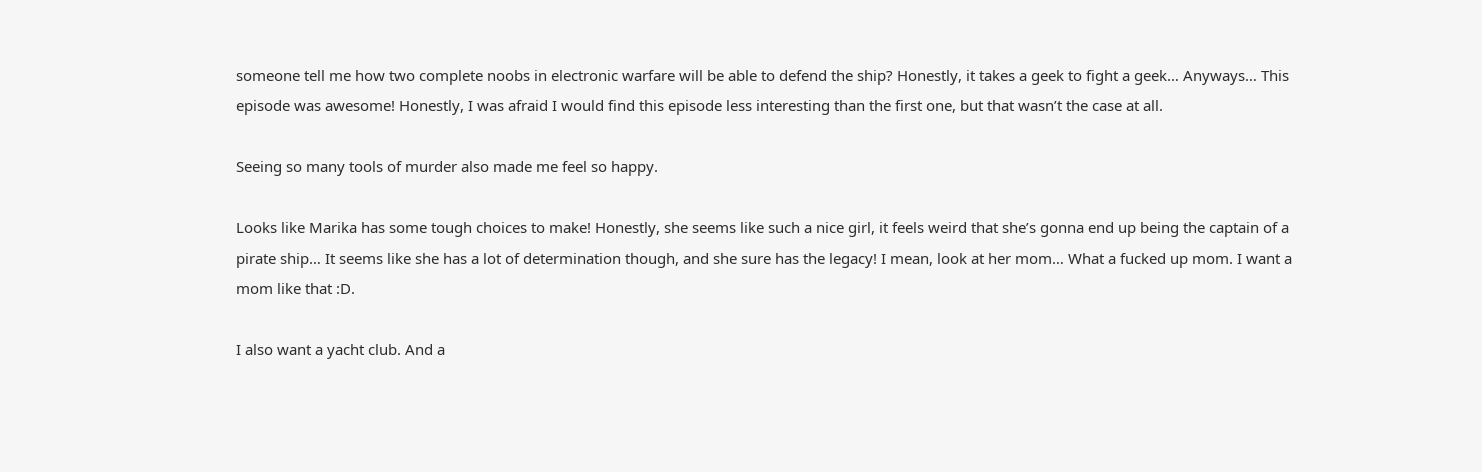someone tell me how two complete noobs in electronic warfare will be able to defend the ship? Honestly, it takes a geek to fight a geek… Anyways… This episode was awesome! Honestly, I was afraid I would find this episode less interesting than the first one, but that wasn’t the case at all.

Seeing so many tools of murder also made me feel so happy.

Looks like Marika has some tough choices to make! Honestly, she seems like such a nice girl, it feels weird that she’s gonna end up being the captain of a pirate ship… It seems like she has a lot of determination though, and she sure has the legacy! I mean, look at her mom… What a fucked up mom. I want a mom like that :D.

I also want a yacht club. And a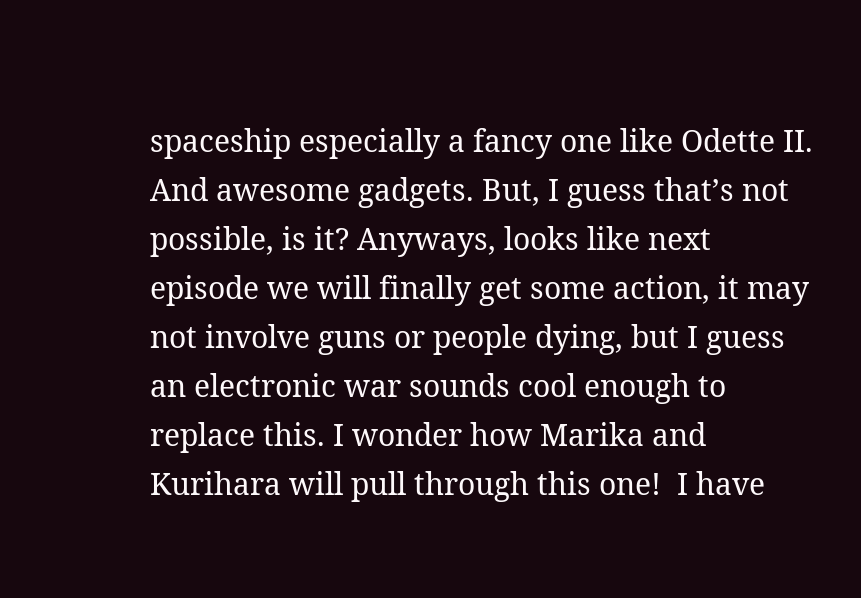spaceship especially a fancy one like Odette II. And awesome gadgets. But, I guess that’s not possible, is it? Anyways, looks like next episode we will finally get some action, it may not involve guns or people dying, but I guess an electronic war sounds cool enough to replace this. I wonder how Marika and Kurihara will pull through this one!  I have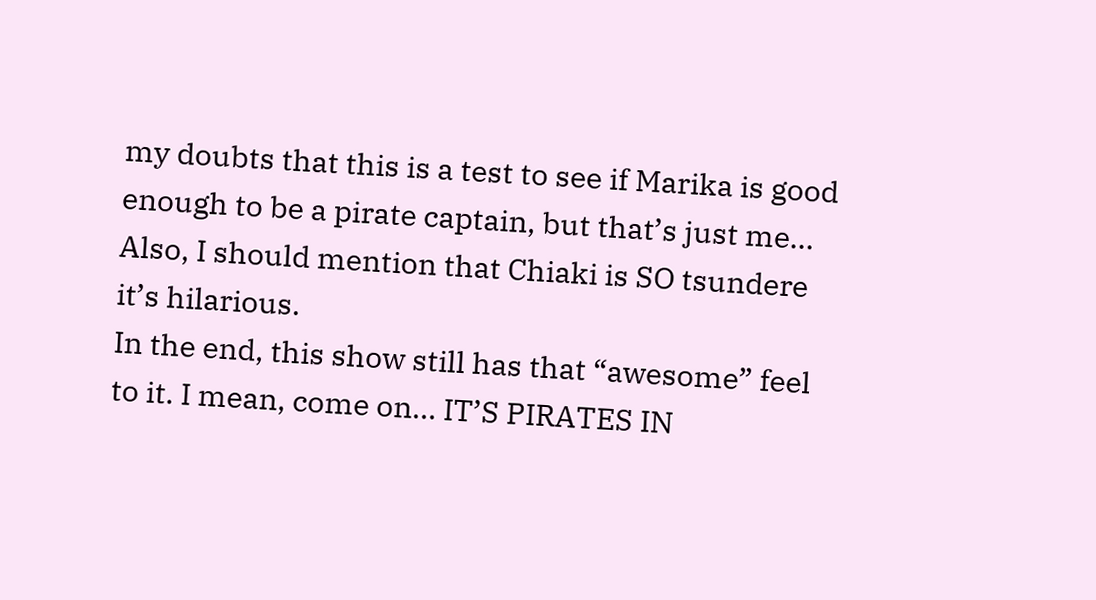my doubts that this is a test to see if Marika is good enough to be a pirate captain, but that’s just me… Also, I should mention that Chiaki is SO tsundere it’s hilarious.
In the end, this show still has that “awesome” feel to it. I mean, come on… IT’S PIRATES IN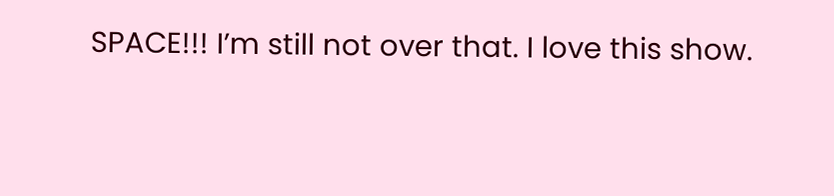SPACE!!! I’m still not over that. I love this show.